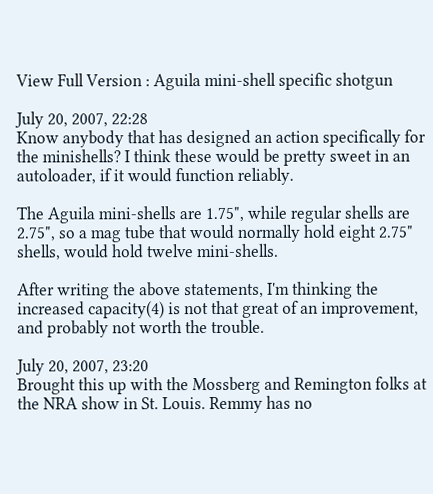View Full Version : Aguila mini-shell specific shotgun

July 20, 2007, 22:28
Know anybody that has designed an action specifically for the minishells? I think these would be pretty sweet in an autoloader, if it would function reliably.

The Aguila mini-shells are 1.75", while regular shells are 2.75", so a mag tube that would normally hold eight 2.75" shells, would hold twelve mini-shells.

After writing the above statements, I'm thinking the increased capacity(4) is not that great of an improvement, and probably not worth the trouble.

July 20, 2007, 23:20
Brought this up with the Mossberg and Remington folks at the NRA show in St. Louis. Remmy has no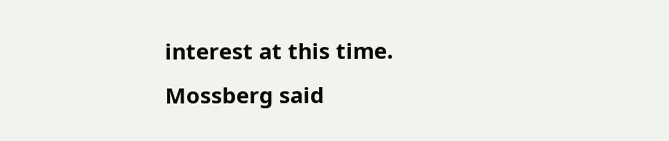interest at this time. Mossberg said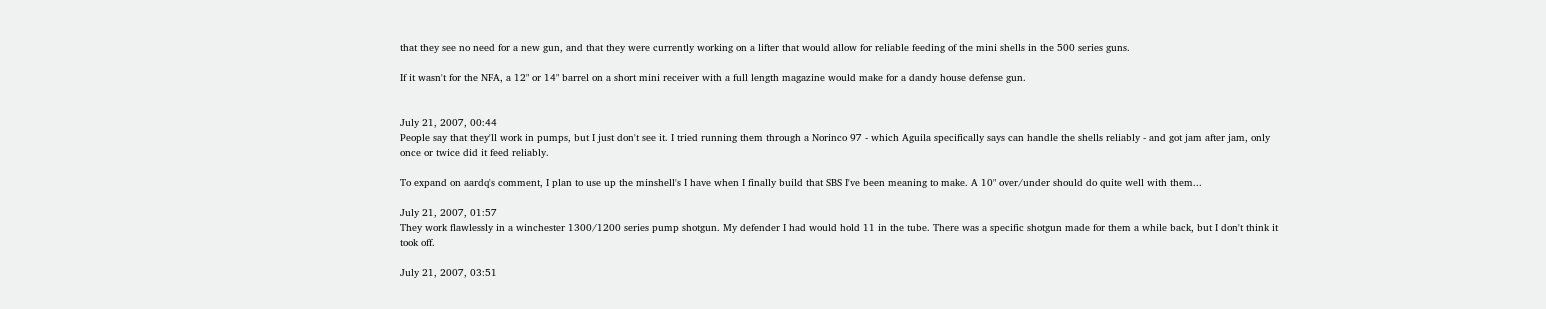that they see no need for a new gun, and that they were currently working on a lifter that would allow for reliable feeding of the mini shells in the 500 series guns.

If it wasn't for the NFA, a 12" or 14" barrel on a short mini receiver with a full length magazine would make for a dandy house defense gun.


July 21, 2007, 00:44
People say that they'll work in pumps, but I just don't see it. I tried running them through a Norinco 97 - which Aguila specifically says can handle the shells reliably - and got jam after jam, only once or twice did it feed reliably.

To expand on aardq's comment, I plan to use up the minshell's I have when I finally build that SBS I've been meaning to make. A 10" over/under should do quite well with them...

July 21, 2007, 01:57
They work flawlessly in a winchester 1300/1200 series pump shotgun. My defender I had would hold 11 in the tube. There was a specific shotgun made for them a while back, but I don't think it took off.

July 21, 2007, 03:51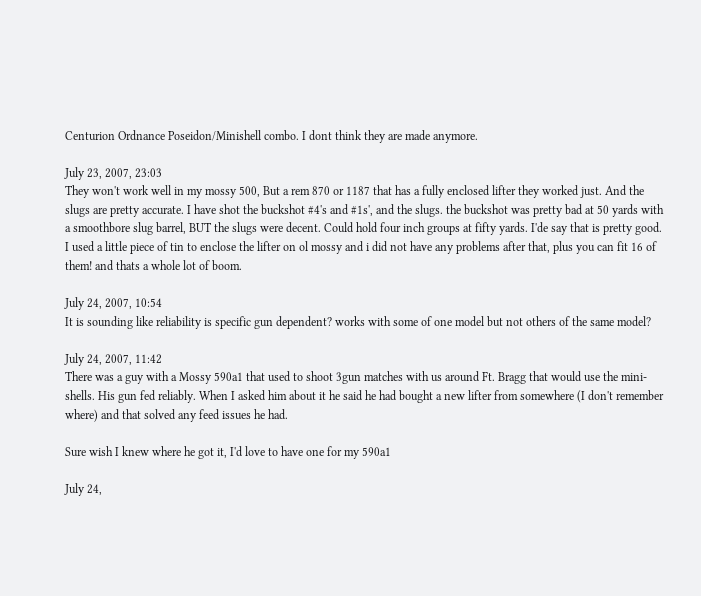Centurion Ordnance Poseidon/Minishell combo. I dont think they are made anymore.

July 23, 2007, 23:03
They won't work well in my mossy 500, But a rem 870 or 1187 that has a fully enclosed lifter they worked just. And the slugs are pretty accurate. I have shot the buckshot #4's and #1s', and the slugs. the buckshot was pretty bad at 50 yards with a smoothbore slug barrel, BUT the slugs were decent. Could hold four inch groups at fifty yards. I'de say that is pretty good. I used a little piece of tin to enclose the lifter on ol mossy and i did not have any problems after that, plus you can fit 16 of them! and thats a whole lot of boom.

July 24, 2007, 10:54
It is sounding like reliability is specific gun dependent? works with some of one model but not others of the same model?

July 24, 2007, 11:42
There was a guy with a Mossy 590a1 that used to shoot 3gun matches with us around Ft. Bragg that would use the mini-shells. His gun fed reliably. When I asked him about it he said he had bought a new lifter from somewhere (I don't remember where) and that solved any feed issues he had.

Sure wish I knew where he got it, I'd love to have one for my 590a1

July 24,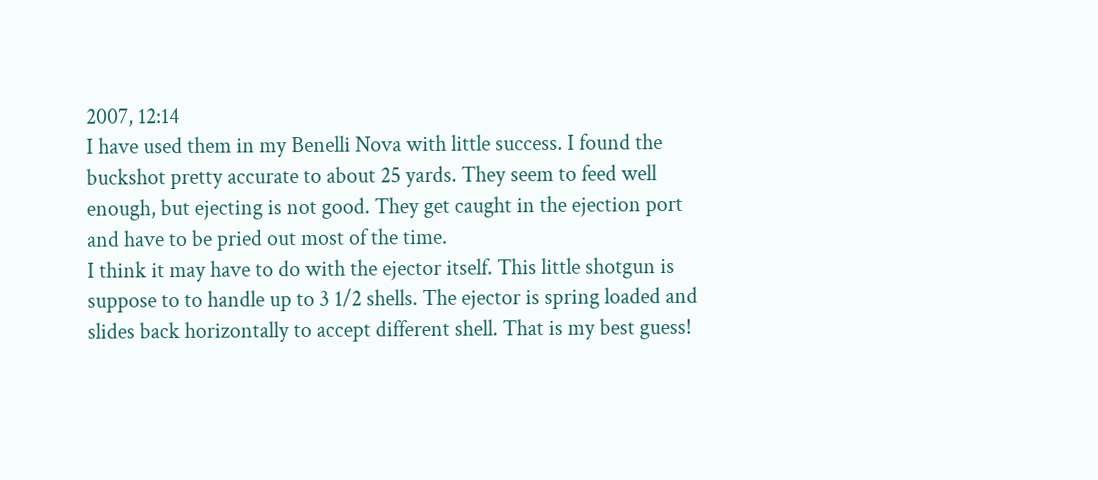2007, 12:14
I have used them in my Benelli Nova with little success. I found the buckshot pretty accurate to about 25 yards. They seem to feed well enough, but ejecting is not good. They get caught in the ejection port and have to be pried out most of the time.
I think it may have to do with the ejector itself. This little shotgun is suppose to to handle up to 3 1/2 shells. The ejector is spring loaded and slides back horizontally to accept different shell. That is my best guess!